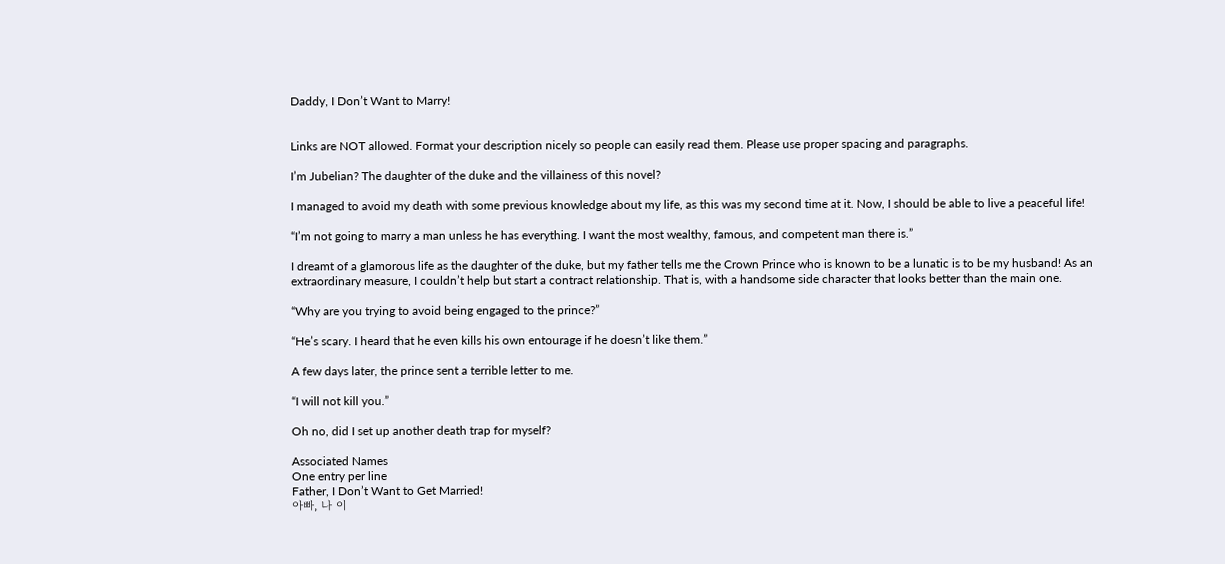Daddy, I Don’t Want to Marry!


Links are NOT allowed. Format your description nicely so people can easily read them. Please use proper spacing and paragraphs.

I’m Jubelian? The daughter of the duke and the villainess of this novel?

I managed to avoid my death with some previous knowledge about my life, as this was my second time at it. Now, I should be able to live a peaceful life!

“I’m not going to marry a man unless he has everything. I want the most wealthy, famous, and competent man there is.”

I dreamt of a glamorous life as the daughter of the duke, but my father tells me the Crown Prince who is known to be a lunatic is to be my husband! As an extraordinary measure, I couldn’t help but start a contract relationship. That is, with a handsome side character that looks better than the main one.

“Why are you trying to avoid being engaged to the prince?”

“He’s scary. I heard that he even kills his own entourage if he doesn’t like them.”

A few days later, the prince sent a terrible letter to me.

“I will not kill you.”

Oh no, did I set up another death trap for myself?

Associated Names
One entry per line
Father, I Don’t Want to Get Married!
아빠, 나 이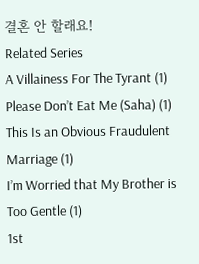결혼 안 할래요!
Related Series
A Villainess For The Tyrant (1)
Please Don’t Eat Me (Saha) (1)
This Is an Obvious Fraudulent Marriage (1)
I’m Worried that My Brother is Too Gentle (1)
1st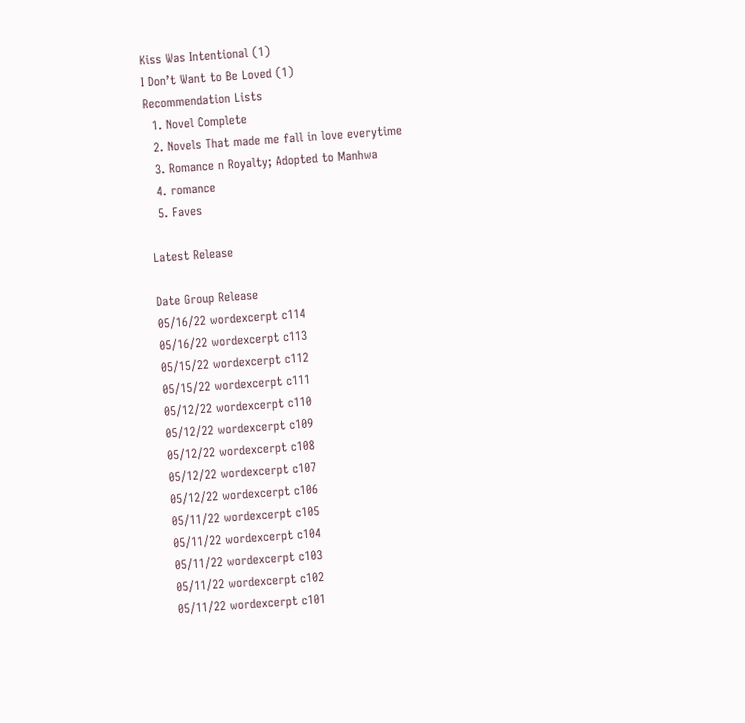Kiss Was Intentional (1)
I Don’t Want to Be Loved (1)
Recommendation Lists
  1. Novel Complete
  2. Novels That made me fall in love everytime
  3. Romance n Royalty; Adopted to Manhwa
  4. romance
  5. Faves

Latest Release

Date Group Release
05/16/22 wordexcerpt c114
05/16/22 wordexcerpt c113
05/15/22 wordexcerpt c112
05/15/22 wordexcerpt c111
05/12/22 wordexcerpt c110
05/12/22 wordexcerpt c109
05/12/22 wordexcerpt c108
05/12/22 wordexcerpt c107
05/12/22 wordexcerpt c106
05/11/22 wordexcerpt c105
05/11/22 wordexcerpt c104
05/11/22 wordexcerpt c103
05/11/22 wordexcerpt c102
05/11/22 wordexcerpt c101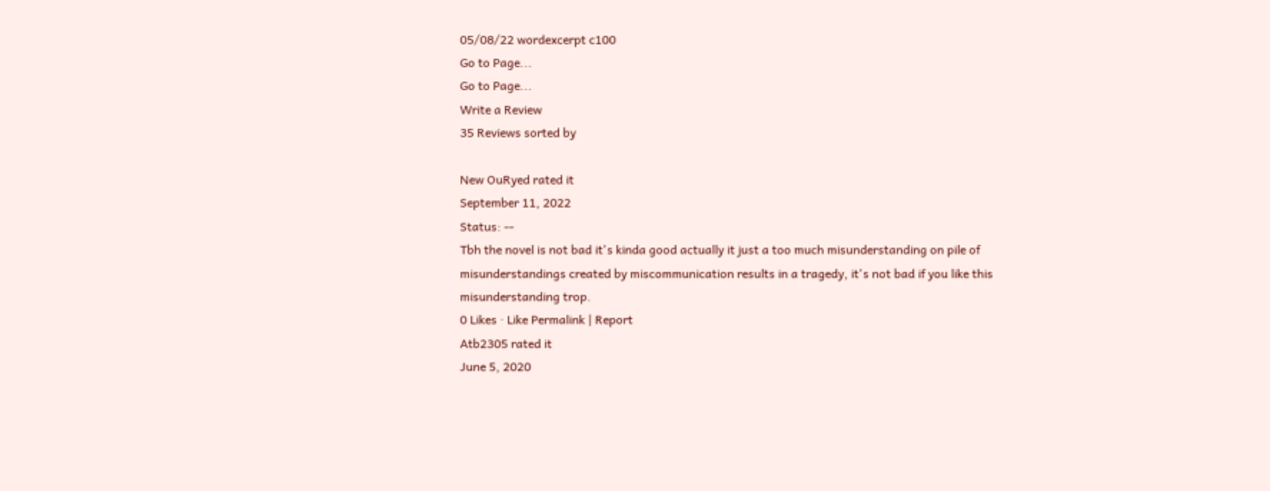05/08/22 wordexcerpt c100
Go to Page...
Go to Page...
Write a Review
35 Reviews sorted by

New OuRyed rated it
September 11, 2022
Status: --
Tbh the novel is not bad it's kinda good actually it just a too much misunderstanding on pile of misunderstandings created by miscommunication results in a tragedy, it's not bad if you like this misunderstanding trop.
0 Likes · Like Permalink | Report
Atb2305 rated it
June 5, 2020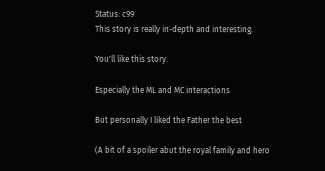Status: c99
This story is really in-depth and interesting.

You'll like this story.

Especially the ML and MC interactions

But personally I liked the Father the best

(A bit of a spoiler abut the royal family and hero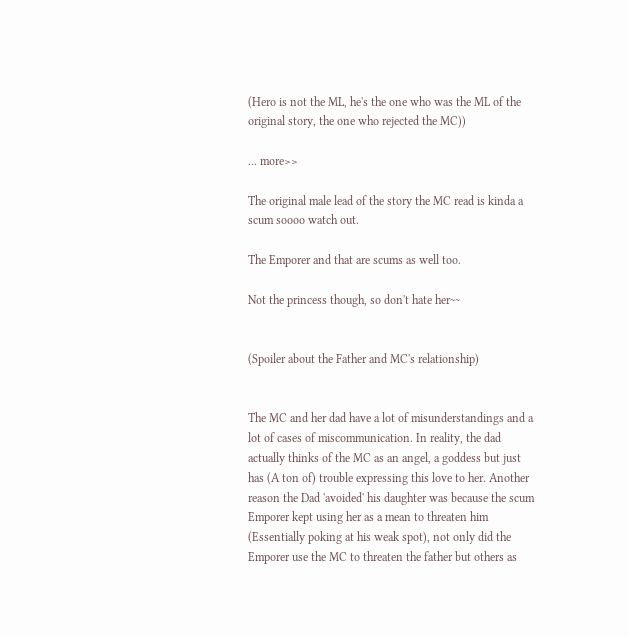(Hero is not the ML, he's the one who was the ML of the original story, the one who rejected the MC))

... more>>

The original male lead of the story the MC read is kinda a scum soooo watch out.

The Emporer and that are scums as well too.

Not the princess though, so don't hate her~~


(Spoiler about the Father and MC's relationship)


The MC and her dad have a lot of misunderstandings and a lot of cases of miscommunication. In reality, the dad actually thinks of the MC as an angel, a goddess but just has (A ton of) trouble expressing this love to her. Another reason the Dad 'avoided' his daughter was because the scum Emporer kept using her as a mean to threaten him (Essentially poking at his weak spot), not only did the Emporer use the MC to threaten the father but others as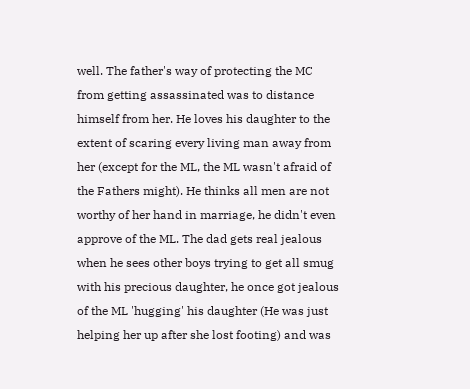well. The father's way of protecting the MC from getting assassinated was to distance himself from her. He loves his daughter to the extent of scaring every living man away from her (except for the ML, the ML wasn't afraid of the Fathers might). He thinks all men are not worthy of her hand in marriage, he didn't even approve of the ML. The dad gets real jealous when he sees other boys trying to get all smug with his precious daughter, he once got jealous of the ML 'hugging' his daughter (He was just helping her up after she lost footing) and was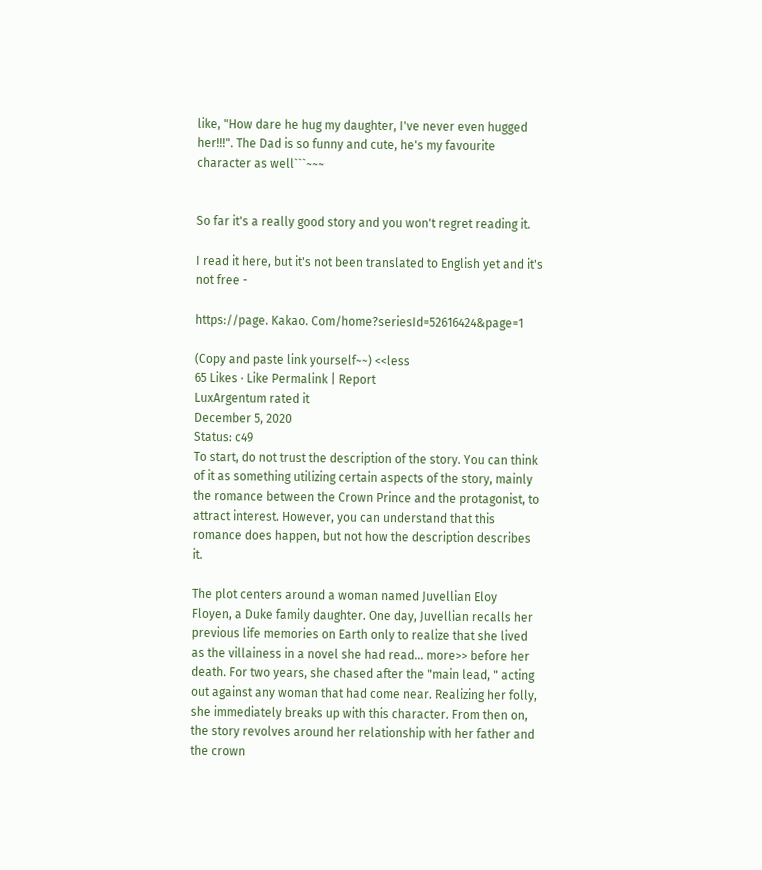like, "How dare he hug my daughter, I've never even hugged her!!!". The Dad is so funny and cute, he's my favourite character as well```~~~


So far it's a really good story and you won't regret reading it.

I read it here, but it's not been translated to English yet and it's not free -

https://page. Kakao. Com/home?seriesId=52616424&page=1

(Copy and paste link yourself~~) <<less
65 Likes · Like Permalink | Report
LuxArgentum rated it
December 5, 2020
Status: c49
To start, do not trust the description of the story. You can think of it as something utilizing certain aspects of the story, mainly the romance between the Crown Prince and the protagonist, to attract interest. However, you can understand that this romance does happen, but not how the description describes it.

The plot centers around a woman named Juvellian Eloy Floyen, a Duke family daughter. One day, Juvellian recalls her previous life memories on Earth only to realize that she lived as the villainess in a novel she had read... more>> before her death. For two years, she chased after the "main lead, " acting out against any woman that had come near. Realizing her folly, she immediately breaks up with this character. From then on, the story revolves around her relationship with her father and the crown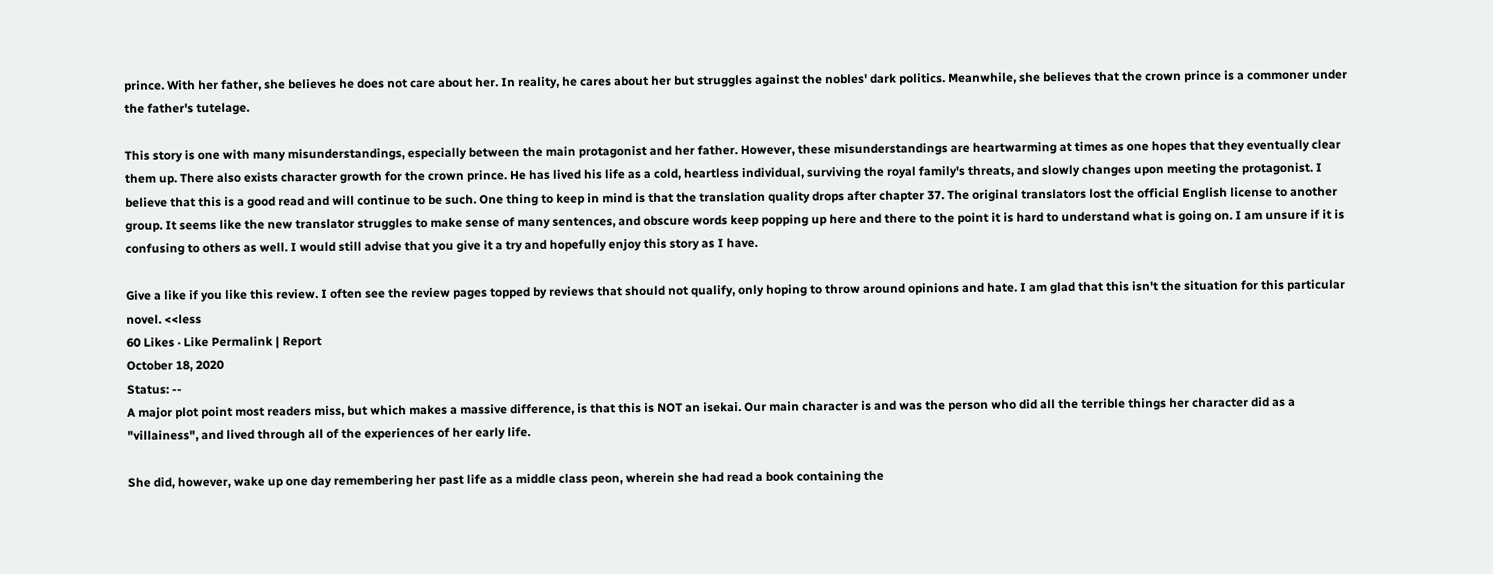prince. With her father, she believes he does not care about her. In reality, he cares about her but struggles against the nobles' dark politics. Meanwhile, she believes that the crown prince is a commoner under the father's tutelage.

This story is one with many misunderstandings, especially between the main protagonist and her father. However, these misunderstandings are heartwarming at times as one hopes that they eventually clear them up. There also exists character growth for the crown prince. He has lived his life as a cold, heartless individual, surviving the royal family's threats, and slowly changes upon meeting the protagonist. I believe that this is a good read and will continue to be such. One thing to keep in mind is that the translation quality drops after chapter 37. The original translators lost the official English license to another group. It seems like the new translator struggles to make sense of many sentences, and obscure words keep popping up here and there to the point it is hard to understand what is going on. I am unsure if it is confusing to others as well. I would still advise that you give it a try and hopefully enjoy this story as I have.

Give a like if you like this review. I often see the review pages topped by reviews that should not qualify, only hoping to throw around opinions and hate. I am glad that this isn't the situation for this particular novel. <<less
60 Likes · Like Permalink | Report
October 18, 2020
Status: --
A major plot point most readers miss, but which makes a massive difference, is that this is NOT an isekai. Our main character is and was the person who did all the terrible things her character did as a "villainess", and lived through all of the experiences of her early life.

She did, however, wake up one day remembering her past life as a middle class peon, wherein she had read a book containing the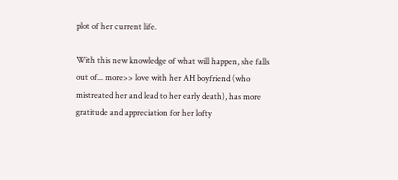plot of her current life.

With this new knowledge of what will happen, she falls out of... more>> love with her AH boyfriend (who mistreated her and lead to her early death), has more gratitude and appreciation for her lofty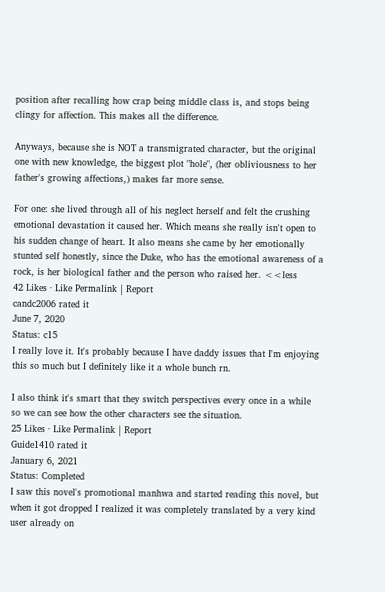position after recalling how crap being middle class is, and stops being clingy for affection. This makes all the difference.

Anyways, because she is NOT a transmigrated character, but the original one with new knowledge, the biggest plot "hole", (her obliviousness to her father's growing affections,) makes far more sense.

For one: she lived through all of his neglect herself and felt the crushing emotional devastation it caused her. Which means she really isn't open to his sudden change of heart. It also means she came by her emotionally stunted self honestly, since the Duke, who has the emotional awareness of a rock, is her biological father and the person who raised her. <<less
42 Likes · Like Permalink | Report
candc2006 rated it
June 7, 2020
Status: c15
I really love it. It's probably because I have daddy issues that I'm enjoying this so much but I definitely like it a whole bunch rn.

I also think it's smart that they switch perspectives every once in a while so we can see how the other characters see the situation.
25 Likes · Like Permalink | Report
Guide1410 rated it
January 6, 2021
Status: Completed
I saw this novel's promotional manhwa and started reading this novel, but when it got dropped I realized it was completely translated by a very kind user already on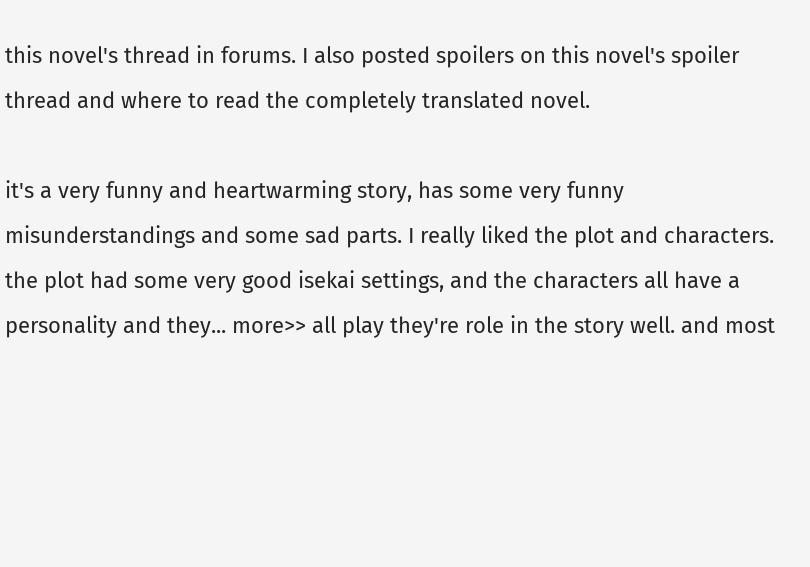this novel's thread in forums. I also posted spoilers on this novel's spoiler thread and where to read the completely translated novel.

it's a very funny and heartwarming story, has some very funny misunderstandings and some sad parts. I really liked the plot and characters. the plot had some very good isekai settings, and the characters all have a personality and they... more>> all play they're role in the story well. and most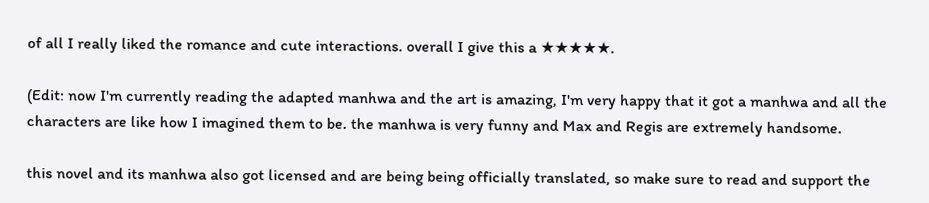of all I really liked the romance and cute interactions. overall I give this a ★★★★★.

(Edit: now I'm currently reading the adapted manhwa and the art is amazing, I'm very happy that it got a manhwa and all the characters are like how I imagined them to be. the manhwa is very funny and Max and Regis are extremely handsome.

this novel and its manhwa also got licensed and are being being officially translated, so make sure to read and support the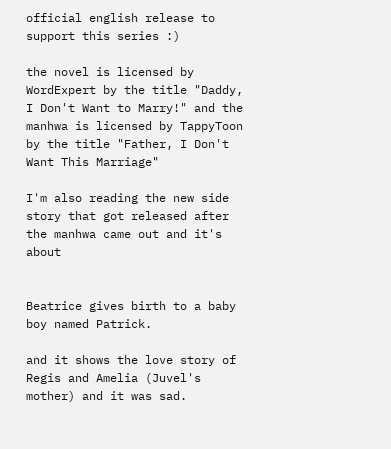official english release to support this series :)

the novel is licensed by WordExpert by the title "Daddy, I Don't Want to Marry!" and the manhwa is licensed by TappyToon by the title "Father, I Don't Want This Marriage"

I'm also reading the new side story that got released after the manhwa came out and it's about


Beatrice gives birth to a baby boy named Patrick.

and it shows the love story of Regis and Amelia (Juvel's mother) and it was sad.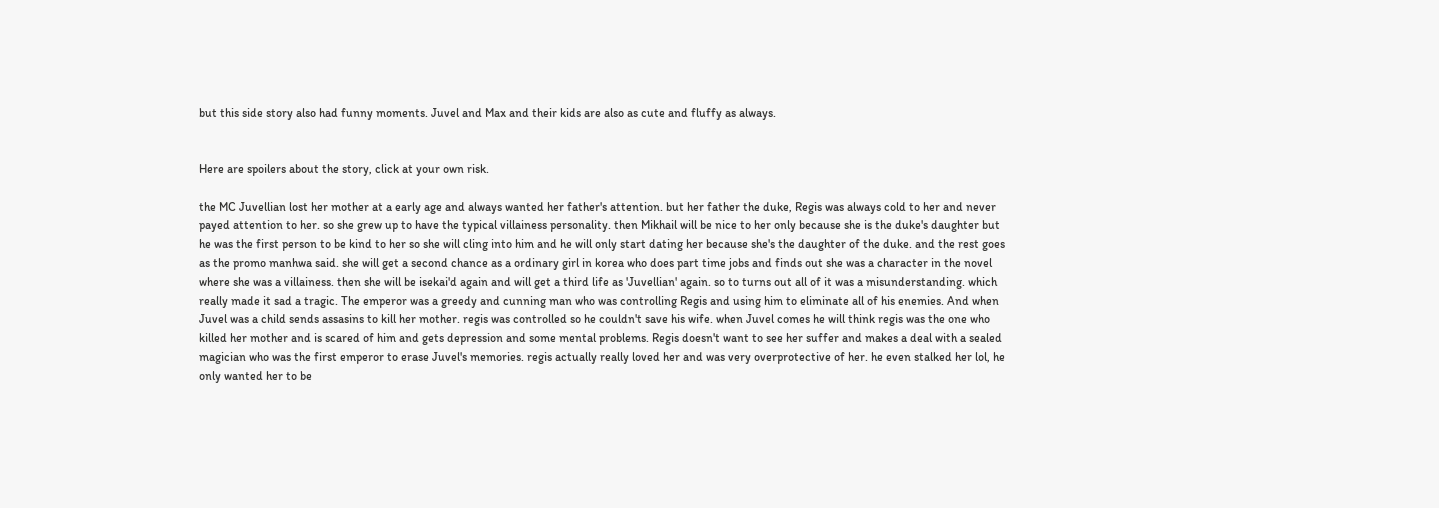but this side story also had funny moments. Juvel and Max and their kids are also as cute and fluffy as always.


Here are spoilers about the story, click at your own risk.

the MC Juvellian lost her mother at a early age and always wanted her father's attention. but her father the duke, Regis was always cold to her and never payed attention to her. so she grew up to have the typical villainess personality. then Mikhail will be nice to her only because she is the duke's daughter but he was the first person to be kind to her so she will cling into him and he will only start dating her because she's the daughter of the duke. and the rest goes as the promo manhwa said. she will get a second chance as a ordinary girl in korea who does part time jobs and finds out she was a character in the novel where she was a villainess. then she will be isekai'd again and will get a third life as 'Juvellian' again. so to turns out all of it was a misunderstanding. which really made it sad a tragic. The emperor was a greedy and cunning man who was controlling Regis and using him to eliminate all of his enemies. And when Juvel was a child sends assasins to kill her mother. regis was controlled so he couldn't save his wife. when Juvel comes he will think regis was the one who killed her mother and is scared of him and gets depression and some mental problems. Regis doesn't want to see her suffer and makes a deal with a sealed magician who was the first emperor to erase Juvel's memories. regis actually really loved her and was very overprotective of her. he even stalked her lol, he only wanted her to be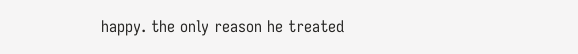happy. the only reason he treated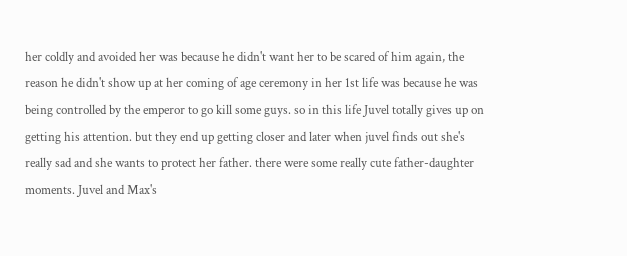her coldly and avoided her was because he didn't want her to be scared of him again, the reason he didn't show up at her coming of age ceremony in her 1st life was because he was being controlled by the emperor to go kill some guys. so in this life Juvel totally gives up on getting his attention. but they end up getting closer and later when juvel finds out she's really sad and she wants to protect her father. there were some really cute father-daughter moments. Juvel and Max's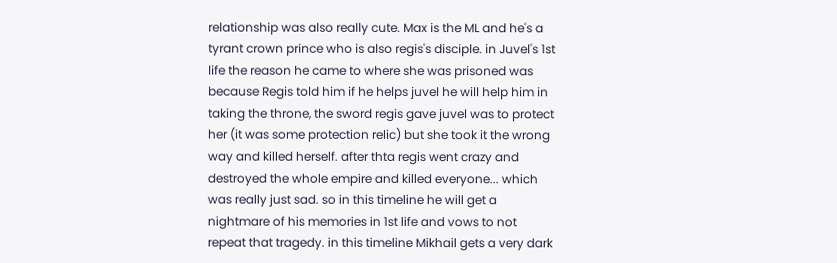relationship was also really cute. Max is the ML and he's a tyrant crown prince who is also regis's disciple. in Juvel's 1st life the reason he came to where she was prisoned was because Regis told him if he helps juvel he will help him in taking the throne, the sword regis gave juvel was to protect her (it was some protection relic) but she took it the wrong way and killed herself. after thta regis went crazy and destroyed the whole empire and killed everyone... which was really just sad. so in this timeline he will get a nightmare of his memories in 1st life and vows to not repeat that tragedy. in this timeline Mikhail gets a very dark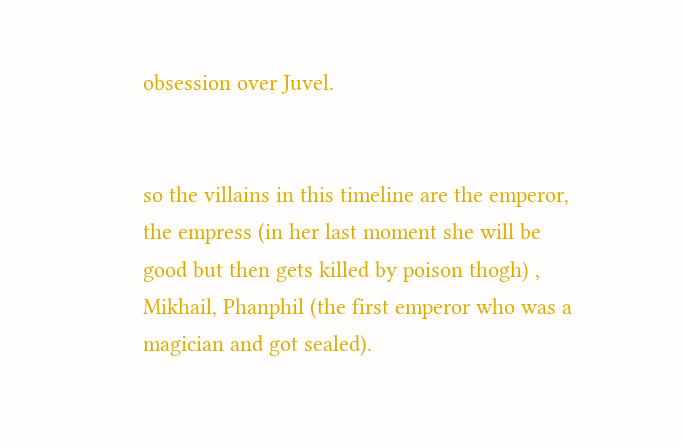obsession over Juvel.


so the villains in this timeline are the emperor, the empress (in her last moment she will be good but then gets killed by poison thogh) , Mikhail, Phanphil (the first emperor who was a magician and got sealed).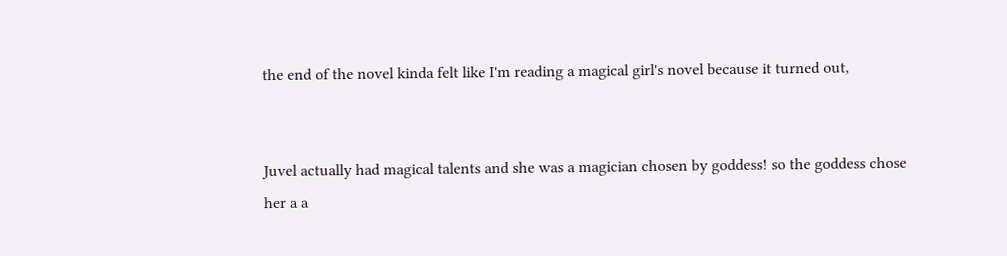the end of the novel kinda felt like I'm reading a magical girl's novel because it turned out,


Juvel actually had magical talents and she was a magician chosen by goddess! so the goddess chose her a a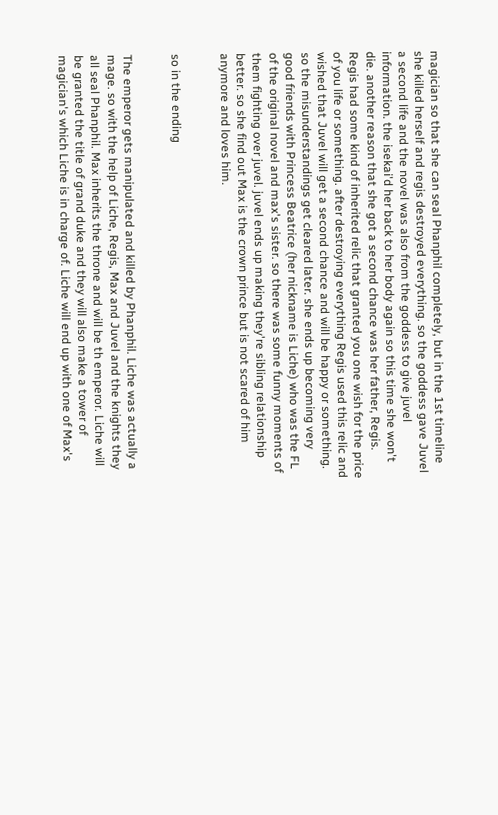magician so that she can seal Phanphil completely, but in the 1st timeline she killed herself and regis destroyed everything. so the goddess gave Juvel a second life and the novel was also from the goddess to give juvel information. the isekai'd her back to her body again so this time she won't die. another reason that she got a second chance was her father, Regis. Regis had some kind of inherited relic that granted you one wish for the price of you life or something. after destroying everything Regis used this relic and wished that Juvel will get a second chance and will be happy or something. so the misunderstandings get cleared later. she ends up becoming very good friends with Princess Beatrice (her nickname is Liche) who was the FL of the original novel and max's sister. so there was some funny moments of them fighting over juvel. juvel ends up making they're sibling relationship better. so she find out Max is the crown prince but is not scared of him anymore and loves him.


so in the ending


The emperor gets manipulated and killed by Phanphil. Liche was actually a mage. so with the help of Liche, Regis, Max and Juvel and the knights they all seal Phanphil. Max inherits the throne and will be th emperor. Liche will be granted the title of grand duke and they will also make a tower of magician's which Liche is in charge of. Liche will end up with one of Max's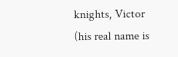knights, Victor (his real name is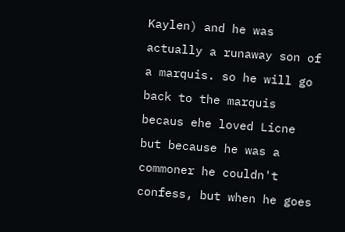Kaylen) and he was actually a runaway son of a marquis. so he will go back to the marquis becaus ehe loved Licne but because he was a commoner he couldn't confess, but when he goes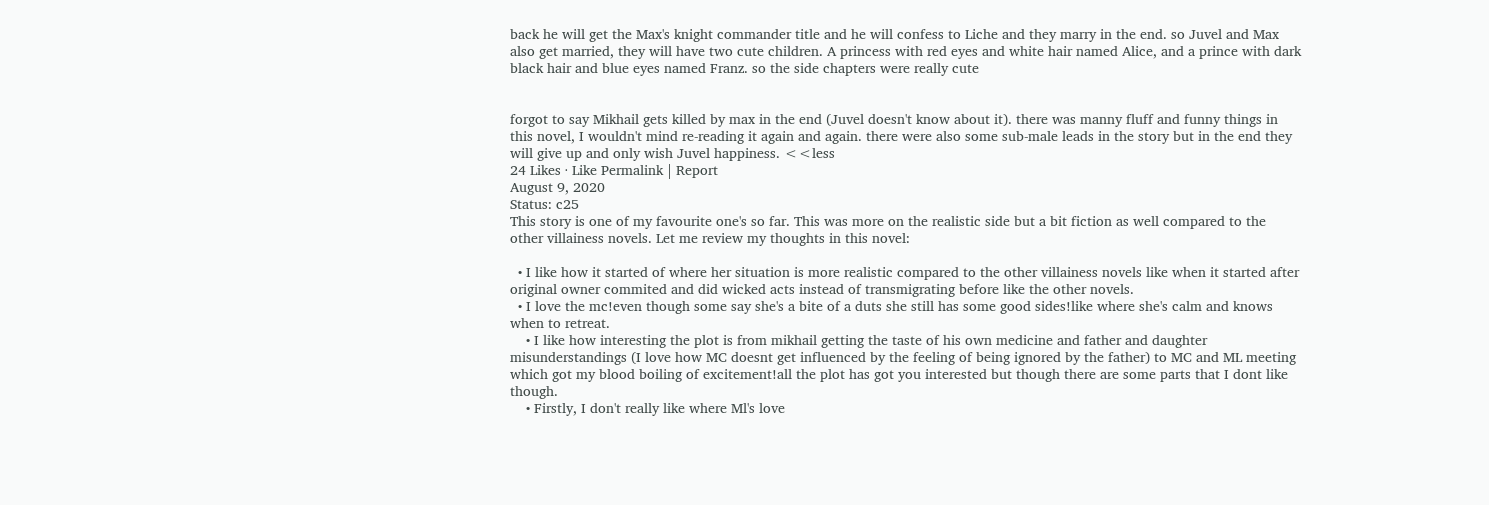back he will get the Max's knight commander title and he will confess to Liche and they marry in the end. so Juvel and Max also get married, they will have two cute children. A princess with red eyes and white hair named Alice, and a prince with dark black hair and blue eyes named Franz. so the side chapters were really cute


forgot to say Mikhail gets killed by max in the end (Juvel doesn't know about it). there was manny fluff and funny things in this novel, I wouldn't mind re-reading it again and again. there were also some sub-male leads in the story but in the end they will give up and only wish Juvel happiness. <<less
24 Likes · Like Permalink | Report
August 9, 2020
Status: c25
This story is one of my favourite one's so far. This was more on the realistic side but a bit fiction as well compared to the other villainess novels. Let me review my thoughts in this novel:

  • I like how it started of where her situation is more realistic compared to the other villainess novels like when it started after original owner commited and did wicked acts instead of transmigrating before like the other novels.
  • I love the mc!even though some say she's a bite of a duts she still has some good sides!like where she's calm and knows when to retreat.
    • I like how interesting the plot is from mikhail getting the taste of his own medicine and father and daughter misunderstandings (I love how MC doesnt get influenced by the feeling of being ignored by the father) to MC and ML meeting which got my blood boiling of excitement!all the plot has got you interested but though there are some parts that I dont like though.
    • Firstly, I don't really like where Ml's love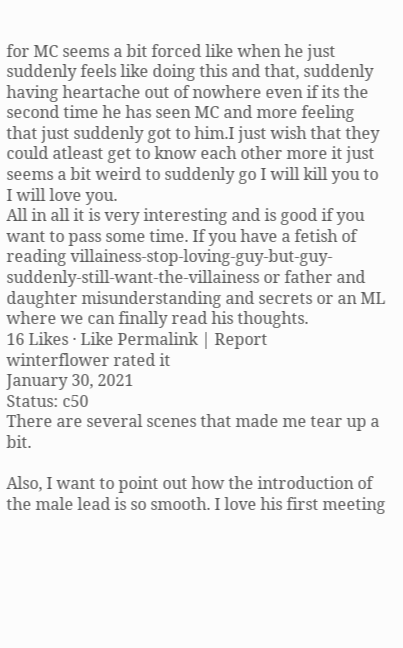for MC seems a bit forced like when he just suddenly feels like doing this and that, suddenly having heartache out of nowhere even if its the second time he has seen MC and more feeling that just suddenly got to him.I just wish that they could atleast get to know each other more it just seems a bit weird to suddenly go I will kill you to I will love you.
All in all it is very interesting and is good if you want to pass some time. If you have a fetish of reading villainess-stop-loving-guy-but-guy-suddenly-still-want-the-villainess or father and daughter misunderstanding and secrets or an ML where we can finally read his thoughts.
16 Likes · Like Permalink | Report
winterflower rated it
January 30, 2021
Status: c50
There are several scenes that made me tear up a bit.

Also, I want to point out how the introduction of the male lead is so smooth. I love his first meeting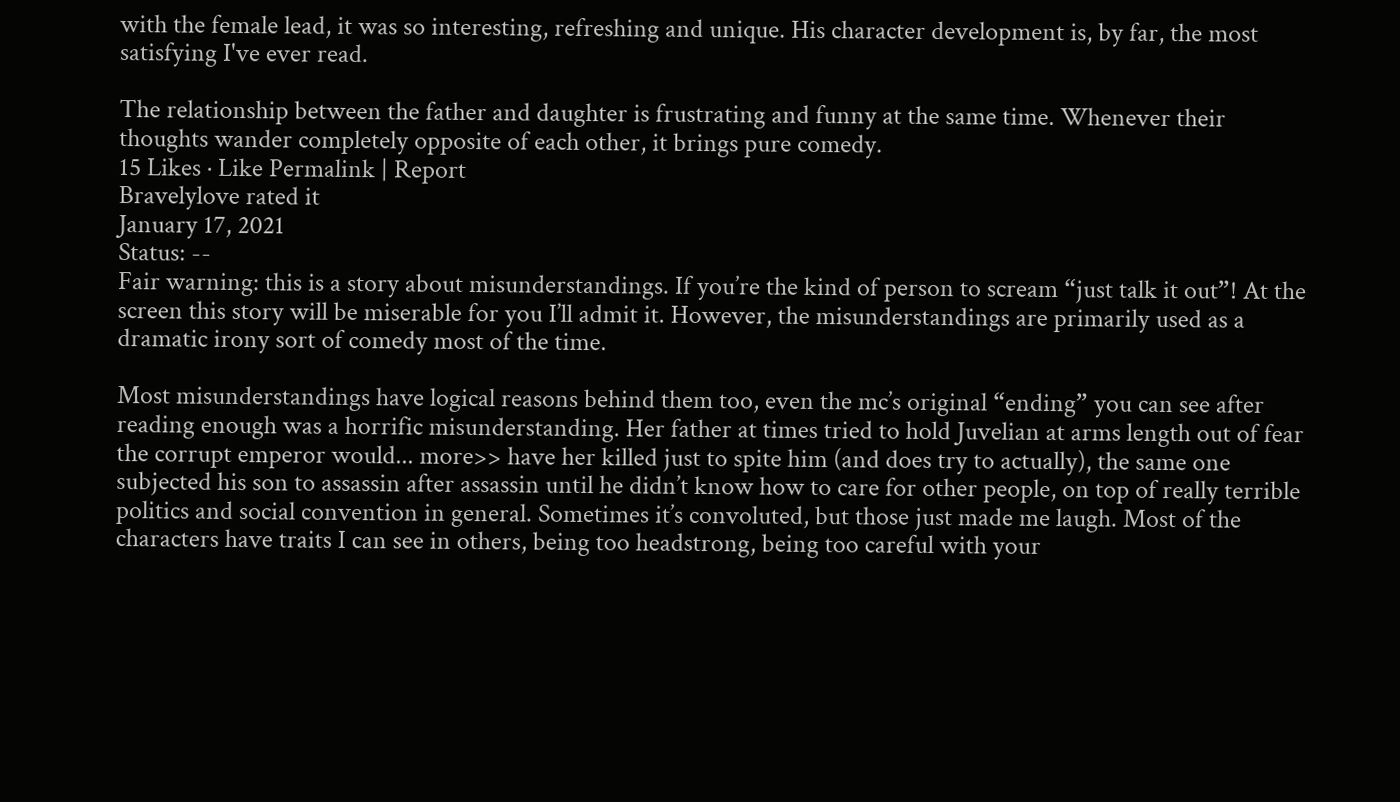with the female lead, it was so interesting, refreshing and unique. His character development is, by far, the most satisfying I've ever read.

The relationship between the father and daughter is frustrating and funny at the same time. Whenever their thoughts wander completely opposite of each other, it brings pure comedy.
15 Likes · Like Permalink | Report
Bravelylove rated it
January 17, 2021
Status: --
Fair warning: this is a story about misunderstandings. If you’re the kind of person to scream “just talk it out”! At the screen this story will be miserable for you I’ll admit it. However, the misunderstandings are primarily used as a dramatic irony sort of comedy most of the time.

Most misunderstandings have logical reasons behind them too, even the mc’s original “ending” you can see after reading enough was a horrific misunderstanding. Her father at times tried to hold Juvelian at arms length out of fear the corrupt emperor would... more>> have her killed just to spite him (and does try to actually), the same one subjected his son to assassin after assassin until he didn’t know how to care for other people, on top of really terrible politics and social convention in general. Sometimes it’s convoluted, but those just made me laugh. Most of the characters have traits I can see in others, being too headstrong, being too careful with your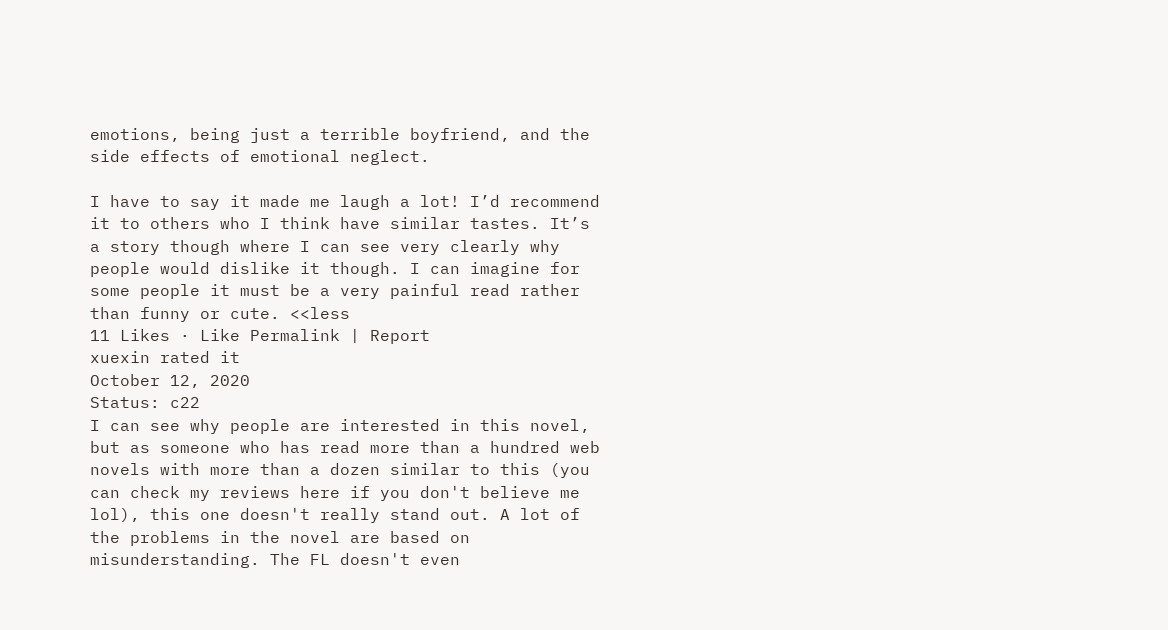emotions, being just a terrible boyfriend, and the side effects of emotional neglect.

I have to say it made me laugh a lot! I’d recommend it to others who I think have similar tastes. It’s a story though where I can see very clearly why people would dislike it though. I can imagine for some people it must be a very painful read rather than funny or cute. <<less
11 Likes · Like Permalink | Report
xuexin rated it
October 12, 2020
Status: c22
I can see why people are interested in this novel, but as someone who has read more than a hundred web novels with more than a dozen similar to this (you can check my reviews here if you don't believe me lol), this one doesn't really stand out. A lot of the problems in the novel are based on misunderstanding. The FL doesn't even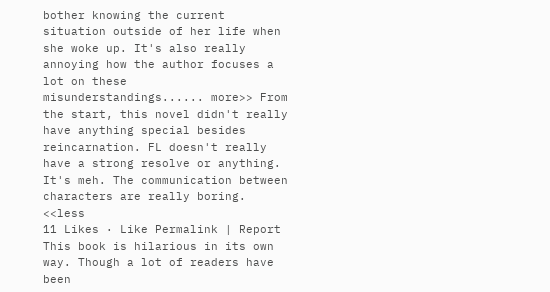bother knowing the current situation outside of her life when she woke up. It's also really annoying how the author focuses a lot on these misunderstandings...... more>> From the start, this novel didn't really have anything special besides reincarnation. FL doesn't really have a strong resolve or anything. It's meh. The communication between characters are really boring. <<less
11 Likes · Like Permalink | Report
This book is hilarious in its own way. Though a lot of readers have been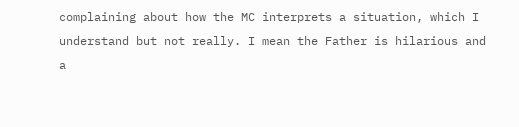complaining about how the MC interprets a situation, which I understand but not really. I mean the Father is hilarious and a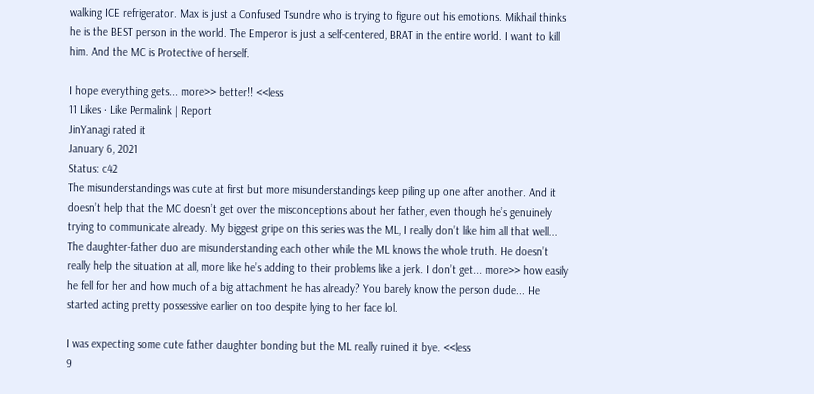walking ICE refrigerator. Max is just a Confused Tsundre who is trying to figure out his emotions. Mikhail thinks he is the BEST person in the world. The Emperor is just a self-centered, BRAT in the entire world. I want to kill him. And the MC is Protective of herself.

I hope everything gets... more>> better!! <<less
11 Likes · Like Permalink | Report
JinYanagi rated it
January 6, 2021
Status: c42
The misunderstandings was cute at first but more misunderstandings keep piling up one after another. And it doesn’t help that the MC doesn’t get over the misconceptions about her father, even though he’s genuinely trying to communicate already. My biggest gripe on this series was the ML, I really don’t like him all that well... The daughter-father duo are misunderstanding each other while the ML knows the whole truth. He doesn’t really help the situation at all, more like he’s adding to their problems like a jerk. I don’t get... more>> how easily he fell for her and how much of a big attachment he has already? You barely know the person dude... He started acting pretty possessive earlier on too despite lying to her face lol.

I was expecting some cute father daughter bonding but the ML really ruined it bye. <<less
9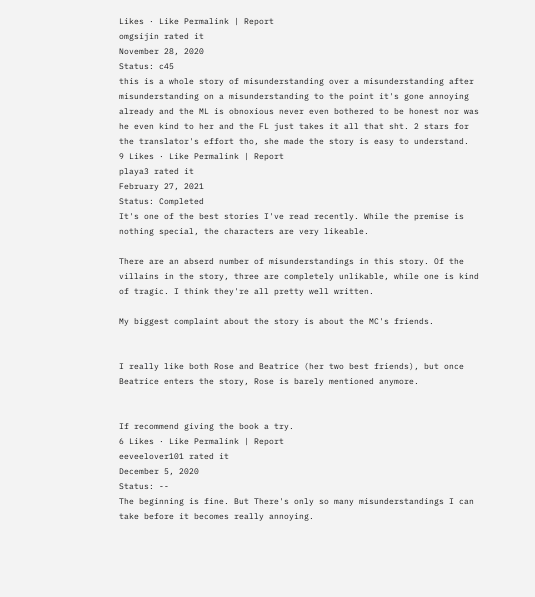Likes · Like Permalink | Report
omgsijin rated it
November 28, 2020
Status: c45
this is a whole story of misunderstanding over a misunderstanding after misunderstanding on a misunderstanding to the point it's gone annoying already and the ML is obnoxious never even bothered to be honest nor was he even kind to her and the FL just takes it all that sht. 2 stars for the translator's effort tho, she made the story is easy to understand.
9 Likes · Like Permalink | Report
playa3 rated it
February 27, 2021
Status: Completed
It's one of the best stories I've read recently. While the premise is nothing special, the characters are very likeable.

There are an abserd number of misunderstandings in this story. Of the villains in the story, three are completely unlikable, while one is kind of tragic. I think they're all pretty well written.

My biggest complaint about the story is about the MC's friends.


I really like both Rose and Beatrice (her two best friends), but once Beatrice enters the story, Rose is barely mentioned anymore.


If recommend giving the book a try.
6 Likes · Like Permalink | Report
eeveelover101 rated it
December 5, 2020
Status: --
The beginning is fine. But There's only so many misunderstandings I can take before it becomes really annoying.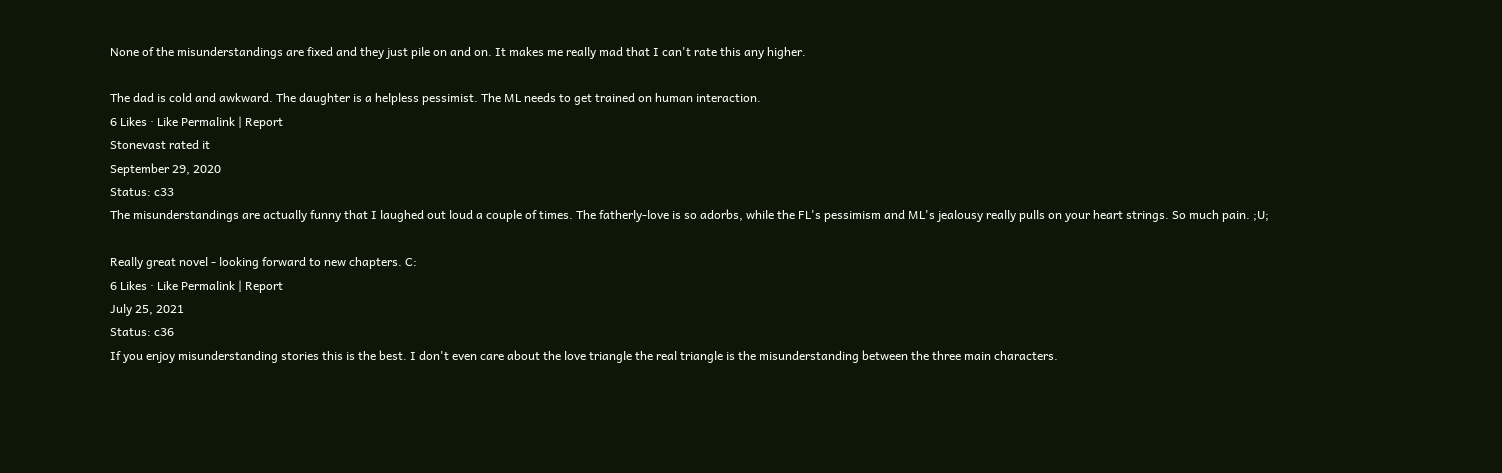None of the misunderstandings are fixed and they just pile on and on. It makes me really mad that I can't rate this any higher.

The dad is cold and awkward. The daughter is a helpless pessimist. The ML needs to get trained on human interaction.
6 Likes · Like Permalink | Report
Stonevast rated it
September 29, 2020
Status: c33
The misunderstandings are actually funny that I laughed out loud a couple of times. The fatherly-love is so adorbs, while the FL's pessimism and ML's jealousy really pulls on your heart strings. So much pain. ;U;

Really great novel - looking forward to new chapters. C:
6 Likes · Like Permalink | Report
July 25, 2021
Status: c36
If you enjoy misunderstanding stories this is the best. I don't even care about the love triangle the real triangle is the misunderstanding between the three main characters.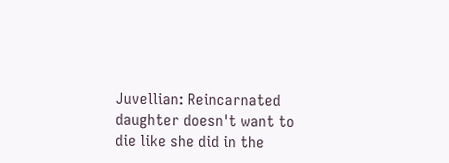Juvellian: Reincarnated daughter doesn't want to die like she did in the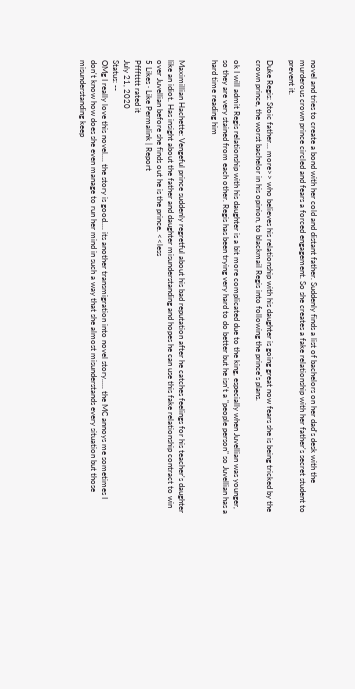novel and tries to create a bond with her cold and distant father. Suddenly finds a list of bachelors on her dad's desk with the murderous crown prince circled and fears a forced engagement. So she creates a fake relationship with her father's secret student to prevent it.

Duke Regis: Stoic father... more>> who believes his relationship with his daughter is going great now fears she is being tricked by the crown prince, the worst bachelor in his opinion, to blackmail Regis into following the prince's plans.

ok I will admit Regis relationship with his daughter is a bit more complicated due to the king, especially when Juvellian was younger, so they are very stained from each other. Regis has been trying very hard to do better but he isn't a "people person" so Juvellian has a hard time reading him


Maximillian Hachette: Vengeful prince suddenly regretful about his bad reputation after he catches feelings for his teacher's daughter like an idiot. Has insight about the father and daughter misunderstanding and hopes he can use this fake relationship contract to win over Juvellian before she finds out he is the prince. <<less
5 Likes · Like Permalink | Report
Pffftttt rated it
July 21, 2020
Status: --
OMg I really love this novel.... the story is good.... its another transmigration into novel story..... the MC annoys me sometimes I don't know how does she even manage to run her mind in such a way that she almost misunderstands every situation but those misunderstanding keep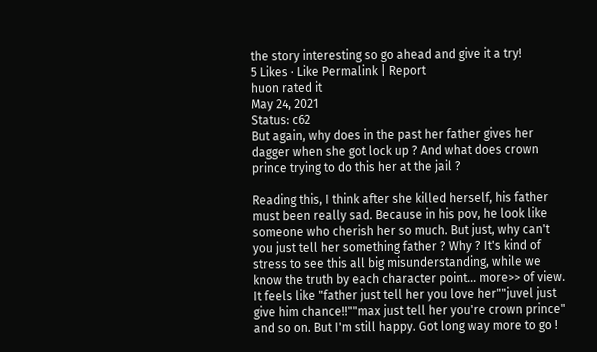the story interesting so go ahead and give it a try!
5 Likes · Like Permalink | Report
huon rated it
May 24, 2021
Status: c62
But again, why does in the past her father gives her dagger when she got lock up ? And what does crown prince trying to do this her at the jail ?

Reading this, I think after she killed herself, his father must been really sad. Because in his pov, he look like someone who cherish her so much. But just, why can't you just tell her something father ? Why ? It's kind of stress to see this all big misunderstanding, while we know the truth by each character point... more>> of view. It feels like "father just tell her you love her""juvel just give him chance!!""max just tell her you're crown prince" and so on. But I'm still happy. Got long way more to go !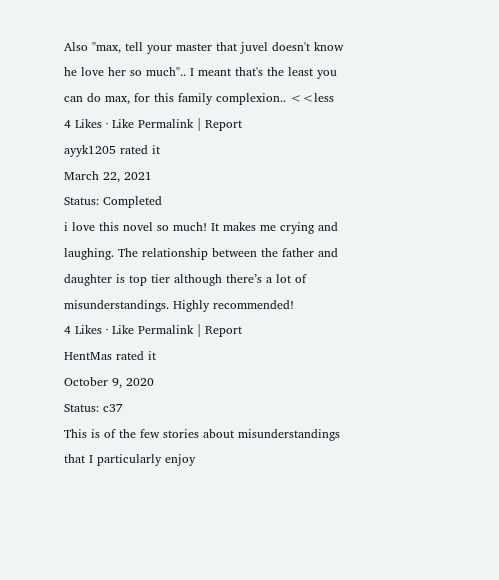Also "max, tell your master that juvel doesn't know he love her so much".. I meant that's the least you can do max, for this family complexion.. <<less
4 Likes · Like Permalink | Report
ayyk1205 rated it
March 22, 2021
Status: Completed
i love this novel so much! It makes me crying and laughing. The relationship between the father and daughter is top tier although there’s a lot of misunderstandings. Highly recommended!
4 Likes · Like Permalink | Report
HentMas rated it
October 9, 2020
Status: c37
This is of the few stories about misunderstandings that I particularly enjoy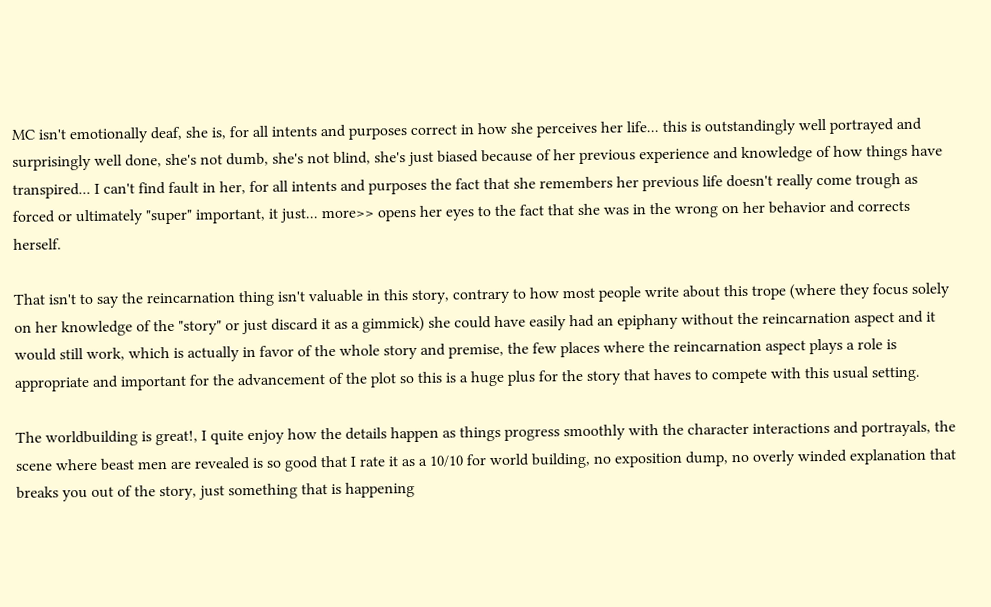MC isn't emotionally deaf, she is, for all intents and purposes correct in how she perceives her life... this is outstandingly well portrayed and surprisingly well done, she's not dumb, she's not blind, she's just biased because of her previous experience and knowledge of how things have transpired... I can't find fault in her, for all intents and purposes the fact that she remembers her previous life doesn't really come trough as forced or ultimately "super" important, it just... more>> opens her eyes to the fact that she was in the wrong on her behavior and corrects herself.

That isn't to say the reincarnation thing isn't valuable in this story, contrary to how most people write about this trope (where they focus solely on her knowledge of the "story" or just discard it as a gimmick) she could have easily had an epiphany without the reincarnation aspect and it would still work, which is actually in favor of the whole story and premise, the few places where the reincarnation aspect plays a role is appropriate and important for the advancement of the plot so this is a huge plus for the story that haves to compete with this usual setting.

The worldbuilding is great!, I quite enjoy how the details happen as things progress smoothly with the character interactions and portrayals, the scene where beast men are revealed is so good that I rate it as a 10/10 for world building, no exposition dump, no overly winded explanation that breaks you out of the story, just something that is happening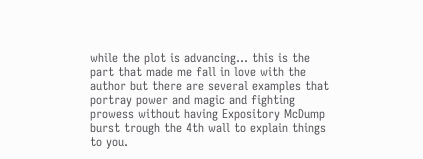while the plot is advancing... this is the part that made me fall in love with the author but there are several examples that portray power and magic and fighting prowess without having Expository McDump burst trough the 4th wall to explain things to you.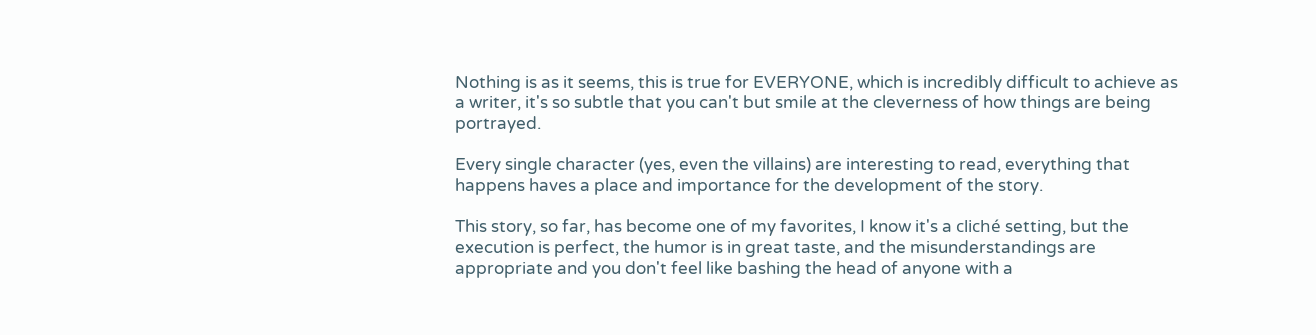Nothing is as it seems, this is true for EVERYONE, which is incredibly difficult to achieve as a writer, it's so subtle that you can't but smile at the cleverness of how things are being portrayed.

Every single character (yes, even the villains) are interesting to read, everything that happens haves a place and importance for the development of the story.

This story, so far, has become one of my favorites, I know it's a cliché setting, but the execution is perfect, the humor is in great taste, and the misunderstandings are appropriate and you don't feel like bashing the head of anyone with a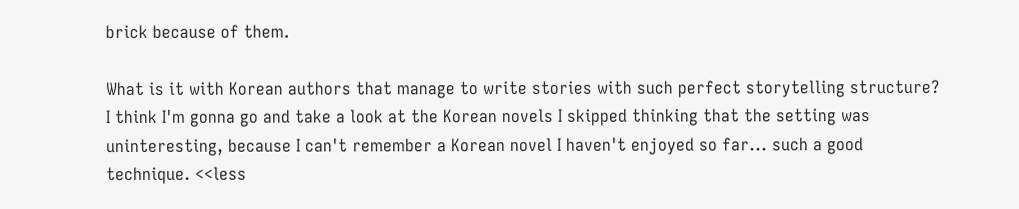brick because of them.

What is it with Korean authors that manage to write stories with such perfect storytelling structure? I think I'm gonna go and take a look at the Korean novels I skipped thinking that the setting was uninteresting, because I can't remember a Korean novel I haven't enjoyed so far... such a good technique. <<less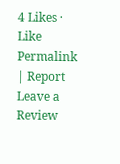4 Likes · Like Permalink | Report
Leave a Review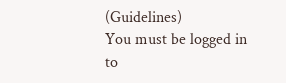(Guidelines)
You must be logged in to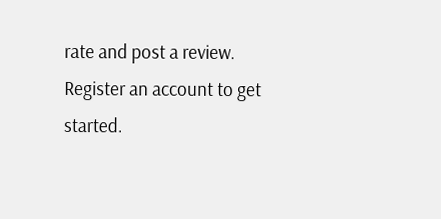rate and post a review. Register an account to get started.